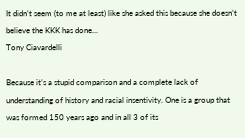It didn’t seem (to me at least) like she asked this because she doesn’t believe the KKK has done…
Tony Ciavardelli

Because it’s a stupid comparison and a complete lack of understanding of history and racial insentivity. One is a group that was formed 150 years ago and in all 3 of its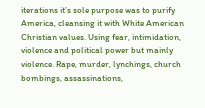iterations it’s sole purpose was to purify America, cleansing it with White American Christian values. Using fear, intimidation, violence and political power but mainly violence. Rape, murder, lynchings, church bombings, assassinations,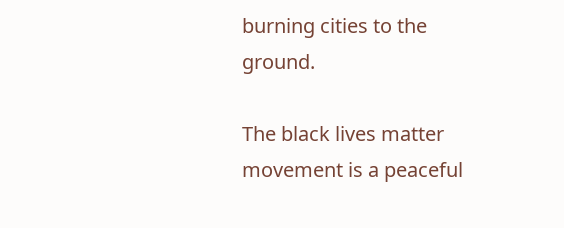burning cities to the ground.

The black lives matter movement is a peaceful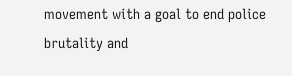movement with a goal to end police brutality and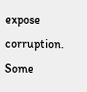expose corruption. Some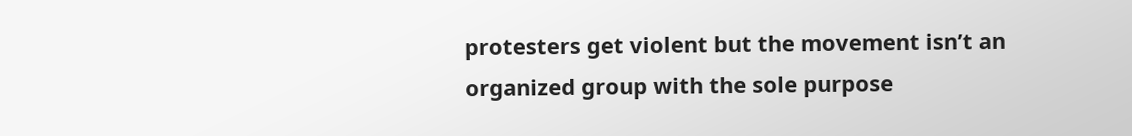protesters get violent but the movement isn’t an organized group with the sole purpose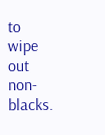to wipe out non-blacks.